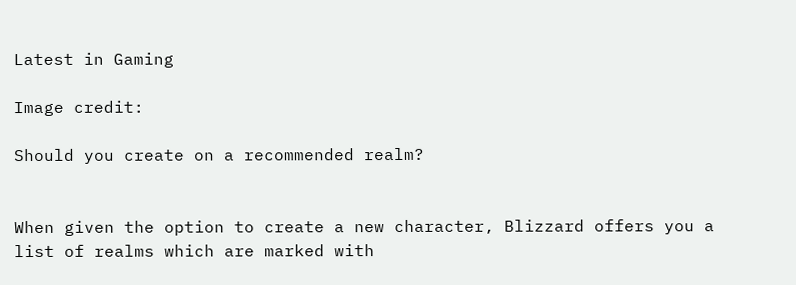Latest in Gaming

Image credit:

Should you create on a recommended realm?


When given the option to create a new character, Blizzard offers you a list of realms which are marked with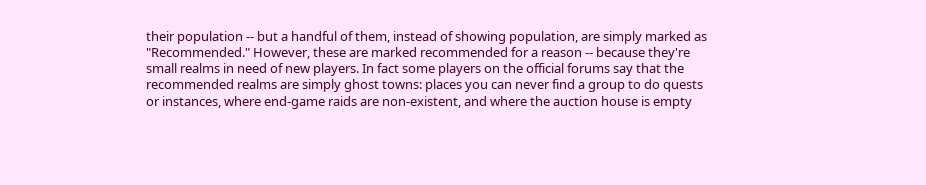their population -- but a handful of them, instead of showing population, are simply marked as "Recommended." However, these are marked recommended for a reason -- because they're small realms in need of new players. In fact some players on the official forums say that the recommended realms are simply ghost towns: places you can never find a group to do quests or instances, where end-game raids are non-existent, and where the auction house is empty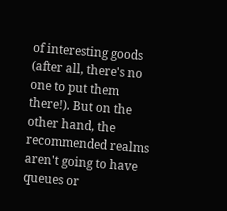of interesting goods (after all, there's no one to put them there!). But on the other hand, the recommended realms aren't going to have queues or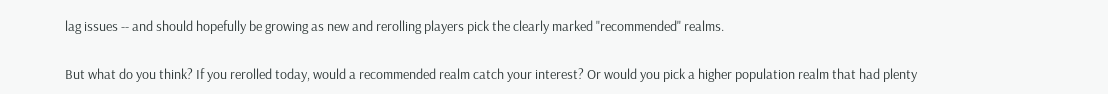lag issues -- and should hopefully be growing as new and rerolling players pick the clearly marked "recommended" realms.

But what do you think? If you rerolled today, would a recommended realm catch your interest? Or would you pick a higher population realm that had plenty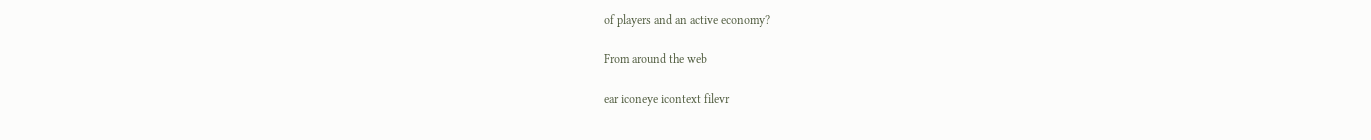of players and an active economy?

From around the web

ear iconeye icontext filevr